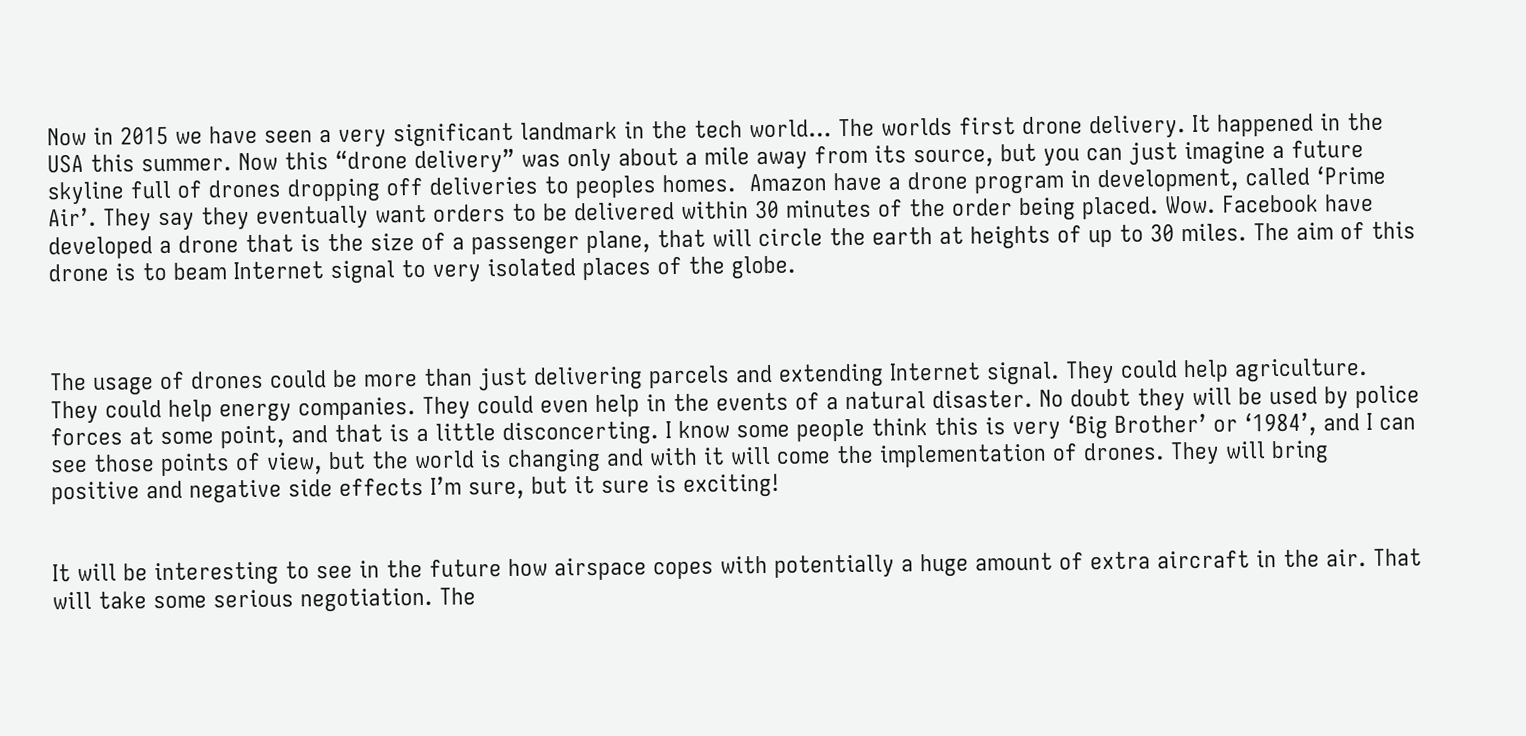Now in 2015 we have seen a very significant landmark in the tech world… The worlds first drone delivery. It happened in the USA this summer. Now this “drone delivery” was only about a mile away from its source, but you can just imagine a future skyline full of drones dropping off deliveries to peoples homes.  Amazon have a drone program in development, called ‘Prime Air’. They say they eventually want orders to be delivered within 30 minutes of the order being placed. Wow. Facebook have developed a drone that is the size of a passenger plane, that will circle the earth at heights of up to 30 miles. The aim of this drone is to beam Internet signal to very isolated places of the globe.



The usage of drones could be more than just delivering parcels and extending Internet signal. They could help agriculture. They could help energy companies. They could even help in the events of a natural disaster. No doubt they will be used by police forces at some point, and that is a little disconcerting. I know some people think this is very ‘Big Brother’ or ‘1984’, and I can see those points of view, but the world is changing and with it will come the implementation of drones. They will bring positive and negative side effects I’m sure, but it sure is exciting!


It will be interesting to see in the future how airspace copes with potentially a huge amount of extra aircraft in the air. That will take some serious negotiation. The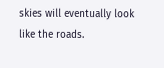skies will eventually look like the roads.